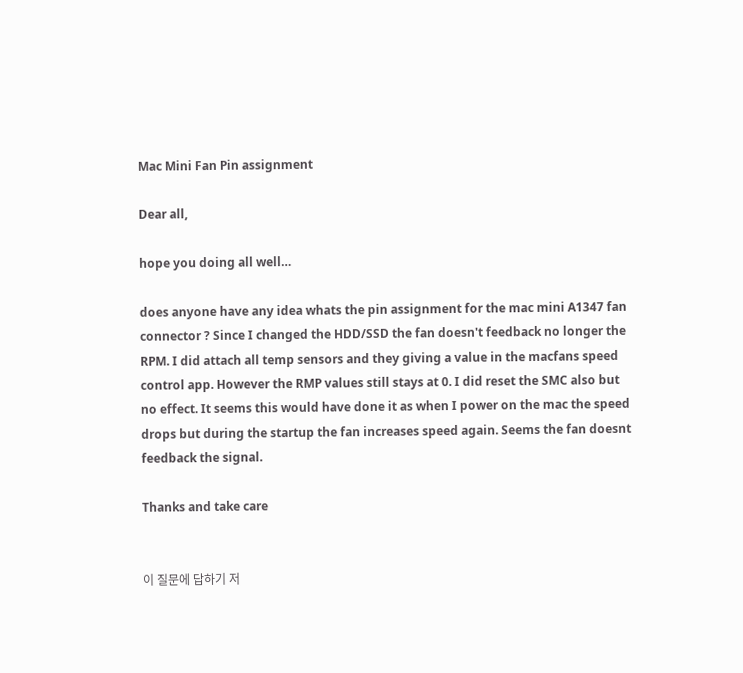Mac Mini Fan Pin assignment

Dear all,

hope you doing all well…

does anyone have any idea whats the pin assignment for the mac mini A1347 fan connector ? Since I changed the HDD/SSD the fan doesn't feedback no longer the RPM. I did attach all temp sensors and they giving a value in the macfans speed control app. However the RMP values still stays at 0. I did reset the SMC also but no effect. It seems this would have done it as when I power on the mac the speed drops but during the startup the fan increases speed again. Seems the fan doesnt feedback the signal.

Thanks and take care


이 질문에 답하기 저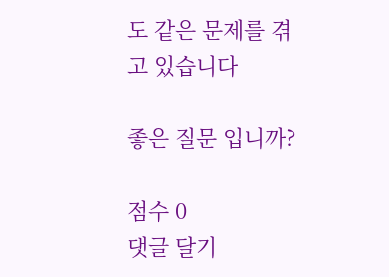도 같은 문제를 겪고 있습니다

좋은 질문 입니까?

점수 0
댓글 달기